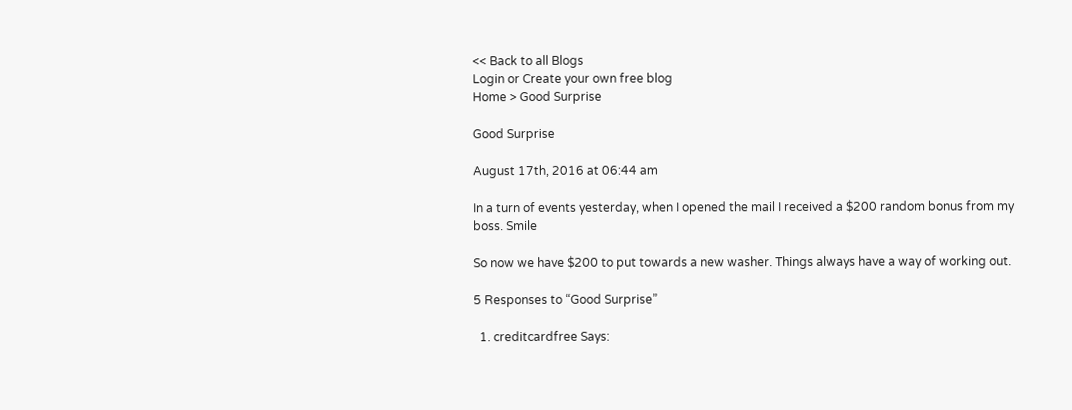<< Back to all Blogs
Login or Create your own free blog
Home > Good Surprise

Good Surprise

August 17th, 2016 at 06:44 am

In a turn of events yesterday, when I opened the mail I received a $200 random bonus from my boss. Smile

So now we have $200 to put towards a new washer. Things always have a way of working out.

5 Responses to “Good Surprise”

  1. creditcardfree Says: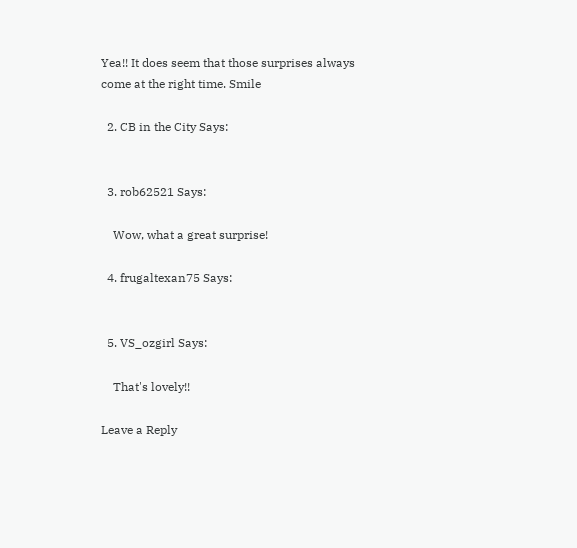Yea!! It does seem that those surprises always come at the right time. Smile

  2. CB in the City Says:


  3. rob62521 Says:

    Wow, what a great surprise!

  4. frugaltexan75 Says:


  5. VS_ozgirl Says:

    That's lovely!!

Leave a Reply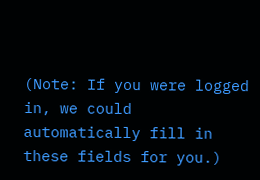(Note: If you were logged in, we could automatically fill in these fields for you.)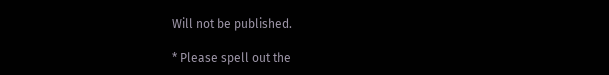Will not be published.

* Please spell out the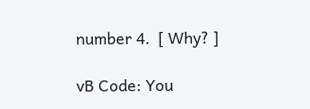number 4.  [ Why? ]

vB Code: You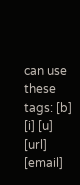can use these tags: [b] [i] [u] [url] [email]